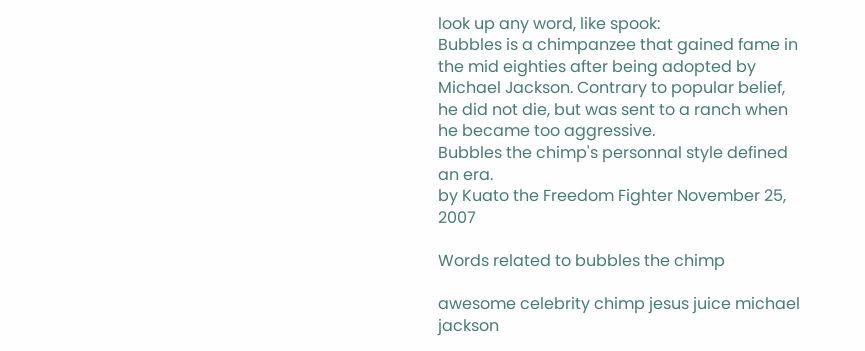look up any word, like spook:
Bubbles is a chimpanzee that gained fame in the mid eighties after being adopted by Michael Jackson. Contrary to popular belief, he did not die, but was sent to a ranch when he became too aggressive.
Bubbles the chimp's personnal style defined an era.
by Kuato the Freedom Fighter November 25, 2007

Words related to bubbles the chimp

awesome celebrity chimp jesus juice michael jackson